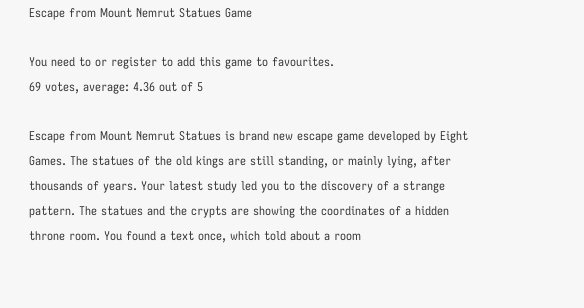Escape from Mount Nemrut Statues Game

You need to or register to add this game to favourites.
69 votes, average: 4.36 out of 5

Escape from Mount Nemrut Statues is brand new escape game developed by Eight Games. The statues of the old kings are still standing, or mainly lying, after thousands of years. Your latest study led you to the discovery of a strange pattern. The statues and the crypts are showing the coordinates of a hidden throne room. You found a text once, which told about a room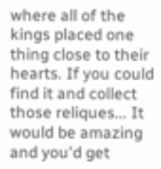where all of the kings placed one thing close to their hearts. If you could find it and collect those reliques... It would be amazing and you'd get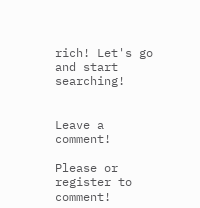rich! Let's go and start searching!


Leave a comment!

Please or register to comment!